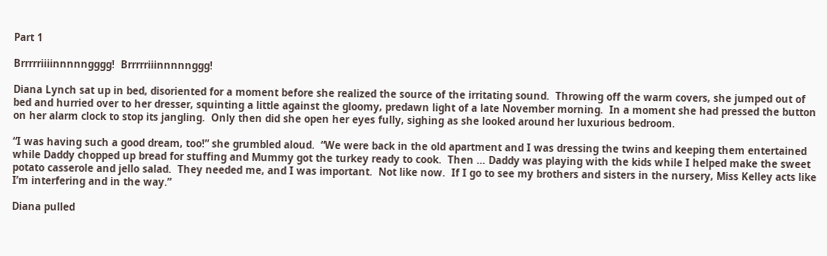Part 1

Brrrrriiiinnnnngggg!  Brrrrriiinnnnnggg!

Diana Lynch sat up in bed, disoriented for a moment before she realized the source of the irritating sound.  Throwing off the warm covers, she jumped out of bed and hurried over to her dresser, squinting a little against the gloomy, predawn light of a late November morning.  In a moment she had pressed the button on her alarm clock to stop its jangling.  Only then did she open her eyes fully, sighing as she looked around her luxurious bedroom.

“I was having such a good dream, too!” she grumbled aloud.  “We were back in the old apartment and I was dressing the twins and keeping them entertained while Daddy chopped up bread for stuffing and Mummy got the turkey ready to cook.  Then … Daddy was playing with the kids while I helped make the sweet potato casserole and jello salad.  They needed me, and I was important.  Not like now.  If I go to see my brothers and sisters in the nursery, Miss Kelley acts like I’m interfering and in the way.”

Diana pulled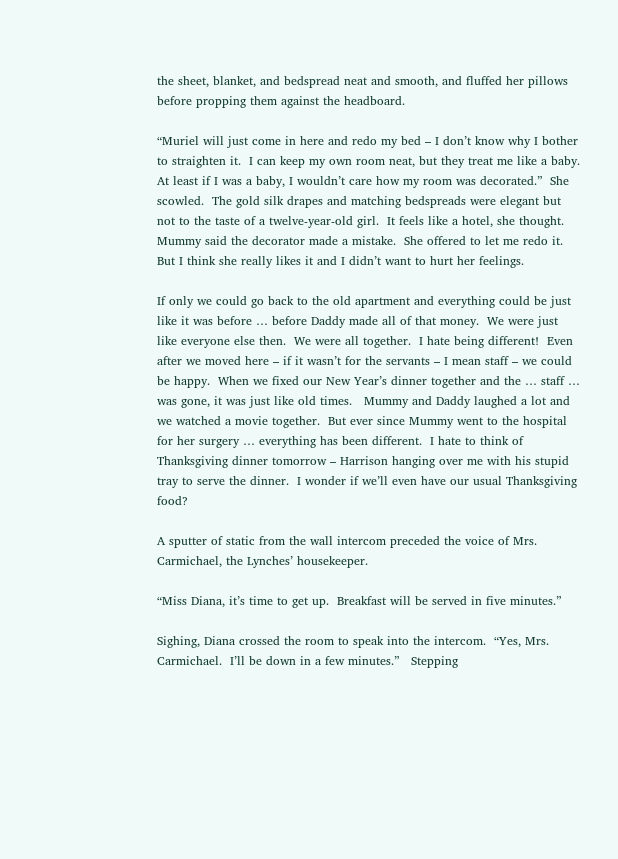the sheet, blanket, and bedspread neat and smooth, and fluffed her pillows before propping them against the headboard.

“Muriel will just come in here and redo my bed – I don’t know why I bother to straighten it.  I can keep my own room neat, but they treat me like a baby.  At least if I was a baby, I wouldn’t care how my room was decorated.”  She scowled.  The gold silk drapes and matching bedspreads were elegant but not to the taste of a twelve-year-old girl.  It feels like a hotel, she thought.  Mummy said the decorator made a mistake.  She offered to let me redo it.  But I think she really likes it and I didn’t want to hurt her feelings.

If only we could go back to the old apartment and everything could be just like it was before … before Daddy made all of that money.  We were just like everyone else then.  We were all together.  I hate being different!  Even after we moved here – if it wasn’t for the servants – I mean staff – we could be happy.  When we fixed our New Year’s dinner together and the … staff … was gone, it was just like old times.   Mummy and Daddy laughed a lot and we watched a movie together.  But ever since Mummy went to the hospital for her surgery … everything has been different.  I hate to think of Thanksgiving dinner tomorrow – Harrison hanging over me with his stupid tray to serve the dinner.  I wonder if we’ll even have our usual Thanksgiving food?

A sputter of static from the wall intercom preceded the voice of Mrs. Carmichael, the Lynches’ housekeeper.

“Miss Diana, it’s time to get up.  Breakfast will be served in five minutes.”

Sighing, Diana crossed the room to speak into the intercom.  “Yes, Mrs. Carmichael.  I’ll be down in a few minutes.”   Stepping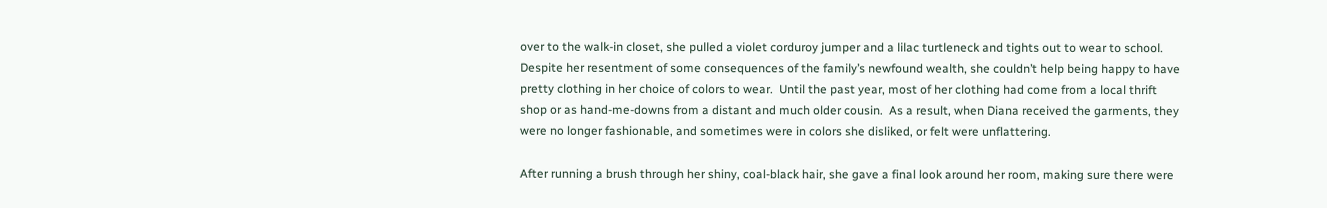over to the walk-in closet, she pulled a violet corduroy jumper and a lilac turtleneck and tights out to wear to school.  Despite her resentment of some consequences of the family’s newfound wealth, she couldn’t help being happy to have pretty clothing in her choice of colors to wear.  Until the past year, most of her clothing had come from a local thrift shop or as hand-me-downs from a distant and much older cousin.  As a result, when Diana received the garments, they were no longer fashionable, and sometimes were in colors she disliked, or felt were unflattering.

After running a brush through her shiny, coal-black hair, she gave a final look around her room, making sure there were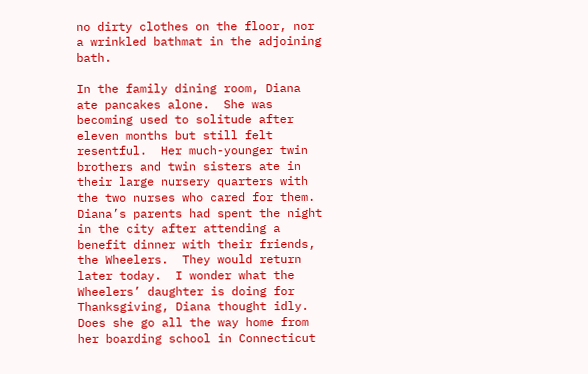no dirty clothes on the floor, nor a wrinkled bathmat in the adjoining bath.

In the family dining room, Diana ate pancakes alone.  She was becoming used to solitude after eleven months but still felt resentful.  Her much-younger twin brothers and twin sisters ate in their large nursery quarters with the two nurses who cared for them.  Diana’s parents had spent the night in the city after attending a benefit dinner with their friends, the Wheelers.  They would return later today.  I wonder what the Wheelers’ daughter is doing for Thanksgiving, Diana thought idly.  Does she go all the way home from her boarding school in Connecticut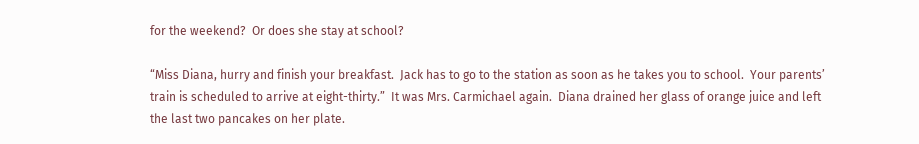for the weekend?  Or does she stay at school?

“Miss Diana, hurry and finish your breakfast.  Jack has to go to the station as soon as he takes you to school.  Your parents’ train is scheduled to arrive at eight-thirty.”  It was Mrs. Carmichael again.  Diana drained her glass of orange juice and left the last two pancakes on her plate.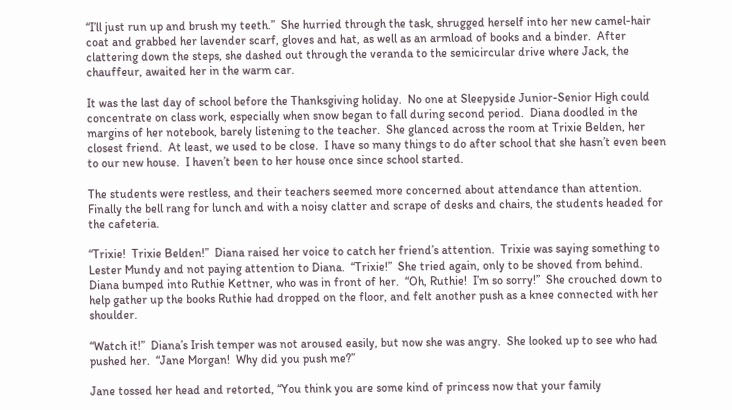“I’ll just run up and brush my teeth.”  She hurried through the task, shrugged herself into her new camel-hair coat and grabbed her lavender scarf, gloves and hat, as well as an armload of books and a binder.  After clattering down the steps, she dashed out through the veranda to the semicircular drive where Jack, the chauffeur, awaited her in the warm car.

It was the last day of school before the Thanksgiving holiday.  No one at Sleepyside Junior-Senior High could concentrate on class work, especially when snow began to fall during second period.  Diana doodled in the margins of her notebook, barely listening to the teacher.  She glanced across the room at Trixie Belden, her closest friend.  At least, we used to be close.  I have so many things to do after school that she hasn’t even been to our new house.  I haven’t been to her house once since school started.

The students were restless, and their teachers seemed more concerned about attendance than attention.  Finally the bell rang for lunch and with a noisy clatter and scrape of desks and chairs, the students headed for the cafeteria.

“Trixie!  Trixie Belden!”  Diana raised her voice to catch her friend’s attention.  Trixie was saying something to Lester Mundy and not paying attention to Diana.  “Trixie!”  She tried again, only to be shoved from behind.  Diana bumped into Ruthie Kettner, who was in front of her.  “Oh, Ruthie!  I’m so sorry!”  She crouched down to help gather up the books Ruthie had dropped on the floor, and felt another push as a knee connected with her shoulder.

“Watch it!”  Diana’s Irish temper was not aroused easily, but now she was angry.  She looked up to see who had pushed her.  “Jane Morgan!  Why did you push me?”

Jane tossed her head and retorted, “You think you are some kind of princess now that your family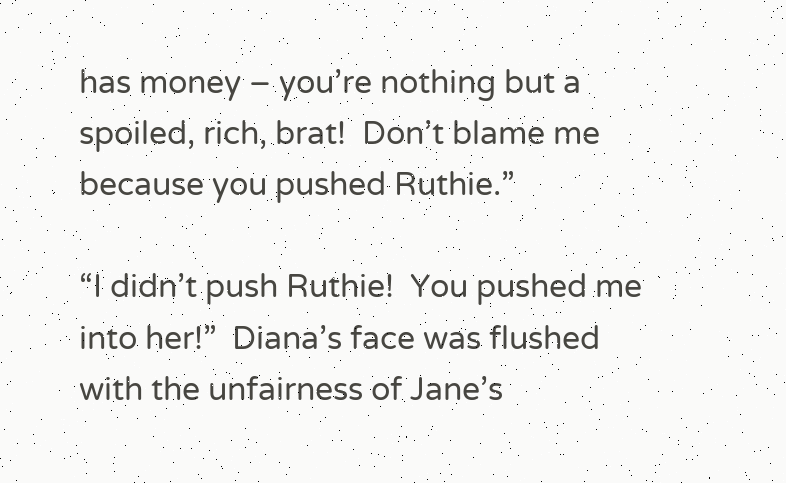has money – you’re nothing but a spoiled, rich, brat!  Don’t blame me because you pushed Ruthie.”

“I didn’t push Ruthie!  You pushed me into her!”  Diana’s face was flushed with the unfairness of Jane’s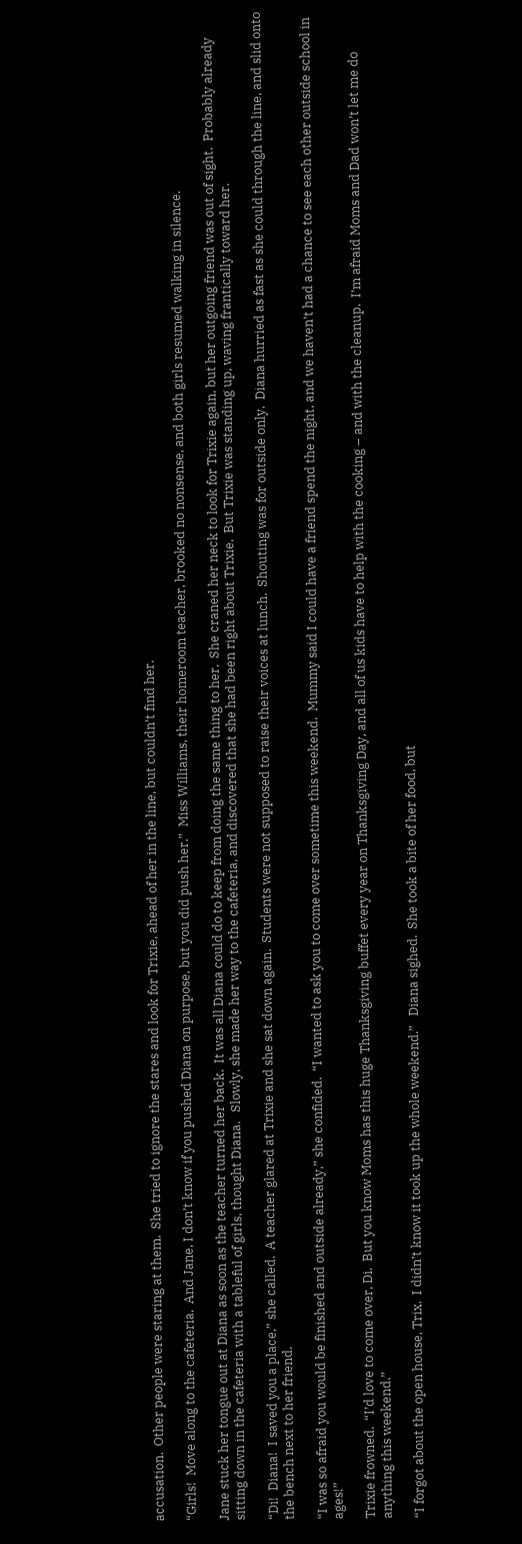accusation.  Other people were staring at them.  She tried to ignore the stares and look for Trixie, ahead of her in the line, but couldn’t find her.

“Girls!  Move along to the cafeteria.  And Jane, I don’t know if you pushed Diana on purpose, but you did push her.”  Miss Williams, their homeroom teacher, brooked no nonsense, and both girls resumed walking in silence.

Jane stuck her tongue out at Diana as soon as the teacher turned her back.  It was all Diana could do to keep from doing the same thing to her.  She craned her neck to look for Trixie again, but her outgoing friend was out of sight.  Probably already sitting down in the cafeteria with a tableful of girls, thought Diana.   Slowly, she made her way to the cafeteria, and discovered that she had been right about Trixie.  But Trixie was standing up, waving frantically toward her.

“Di!  Diana!  I saved you a place,” she called.  A teacher glared at Trixie and she sat down again.  Students were not supposed to raise their voices at lunch.  Shouting was for outside only.  Diana hurried as fast as she could through the line, and slid onto the bench next to her friend.

“I was so afraid you would be finished and outside already,” she confided.  “I wanted to ask you to come over sometime this weekend.  Mummy said I could have a friend spend the night, and we haven’t had a chance to see each other outside school in ages!”

Trixie frowned.  “I’d love to come over, Di.  But you know Moms has this huge Thanksgiving buffet every year on Thanksgiving Day, and all of us kids have to help with the cooking – and with the cleanup.  I’m afraid Moms and Dad won’t let me do anything this weekend.”

“I forgot about the open house, Trix.  I didn’t know it took up the whole weekend.”   Diana sighed.  She took a bite of her food, but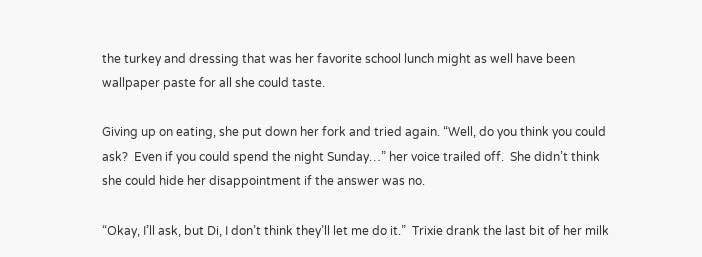the turkey and dressing that was her favorite school lunch might as well have been wallpaper paste for all she could taste.

Giving up on eating, she put down her fork and tried again. “Well, do you think you could ask?  Even if you could spend the night Sunday…” her voice trailed off.  She didn’t think she could hide her disappointment if the answer was no.

“Okay, I’ll ask, but Di, I don’t think they’ll let me do it.”  Trixie drank the last bit of her milk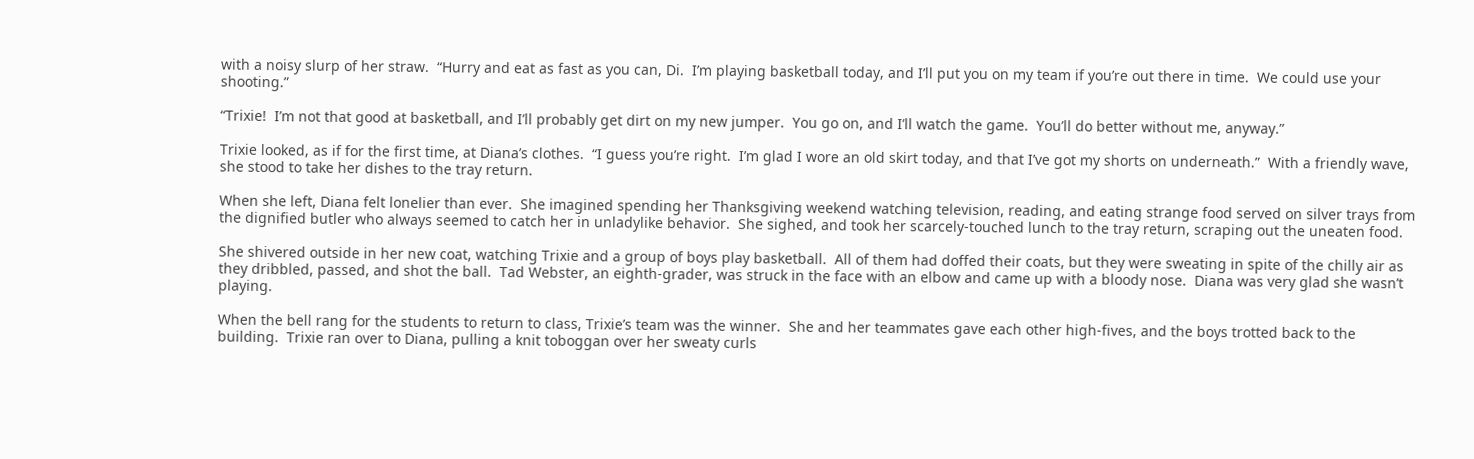with a noisy slurp of her straw.  “Hurry and eat as fast as you can, Di.  I’m playing basketball today, and I’ll put you on my team if you’re out there in time.  We could use your shooting.”

“Trixie!  I’m not that good at basketball, and I’ll probably get dirt on my new jumper.  You go on, and I’ll watch the game.  You’ll do better without me, anyway.”

Trixie looked, as if for the first time, at Diana’s clothes.  “I guess you’re right.  I’m glad I wore an old skirt today, and that I’ve got my shorts on underneath.”  With a friendly wave, she stood to take her dishes to the tray return.

When she left, Diana felt lonelier than ever.  She imagined spending her Thanksgiving weekend watching television, reading, and eating strange food served on silver trays from the dignified butler who always seemed to catch her in unladylike behavior.  She sighed, and took her scarcely-touched lunch to the tray return, scraping out the uneaten food.

She shivered outside in her new coat, watching Trixie and a group of boys play basketball.  All of them had doffed their coats, but they were sweating in spite of the chilly air as they dribbled, passed, and shot the ball.  Tad Webster, an eighth-grader, was struck in the face with an elbow and came up with a bloody nose.  Diana was very glad she wasn’t playing.

When the bell rang for the students to return to class, Trixie’s team was the winner.  She and her teammates gave each other high-fives, and the boys trotted back to the building.  Trixie ran over to Diana, pulling a knit toboggan over her sweaty curls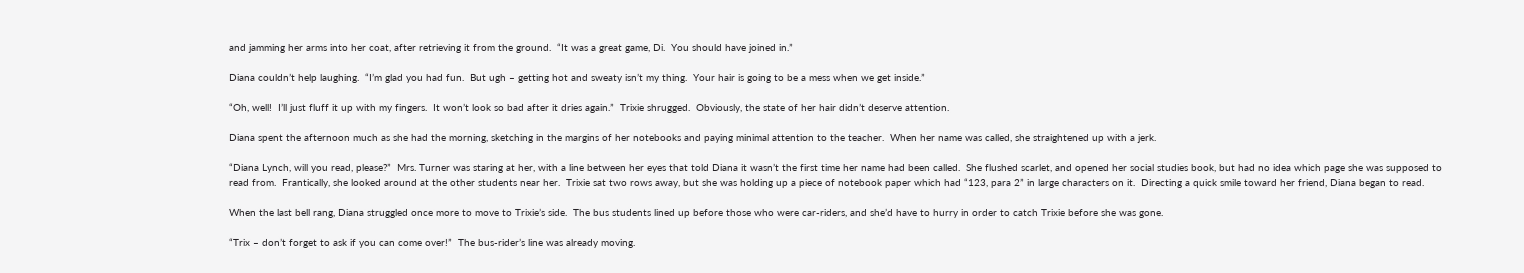and jamming her arms into her coat, after retrieving it from the ground.  “It was a great game, Di.  You should have joined in.”

Diana couldn’t help laughing.  “I’m glad you had fun.  But ugh – getting hot and sweaty isn’t my thing.  Your hair is going to be a mess when we get inside.”

“Oh, well!  I’ll just fluff it up with my fingers.  It won’t look so bad after it dries again.”  Trixie shrugged.  Obviously, the state of her hair didn’t deserve attention.

Diana spent the afternoon much as she had the morning, sketching in the margins of her notebooks and paying minimal attention to the teacher.  When her name was called, she straightened up with a jerk.

“Diana Lynch, will you read, please?”  Mrs. Turner was staring at her, with a line between her eyes that told Diana it wasn’t the first time her name had been called.  She flushed scarlet, and opened her social studies book, but had no idea which page she was supposed to read from.  Frantically, she looked around at the other students near her.  Trixie sat two rows away, but she was holding up a piece of notebook paper which had “123, para 2” in large characters on it.  Directing a quick smile toward her friend, Diana began to read.

When the last bell rang, Diana struggled once more to move to Trixie’s side.  The bus students lined up before those who were car-riders, and she’d have to hurry in order to catch Trixie before she was gone.

“Trix – don’t forget to ask if you can come over!”  The bus-rider’s line was already moving.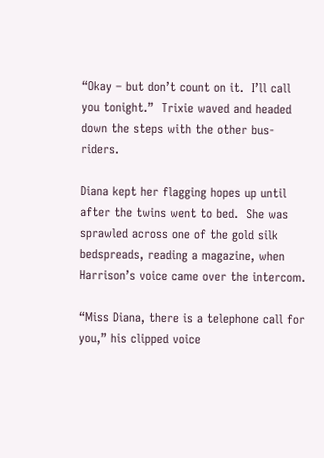“Okay – but don’t count on it.  I’ll call you tonight.”  Trixie waved and headed down the steps with the other bus-riders.

Diana kept her flagging hopes up until after the twins went to bed.  She was sprawled across one of the gold silk bedspreads, reading a magazine, when Harrison’s voice came over the intercom.

“Miss Diana, there is a telephone call for you,” his clipped voice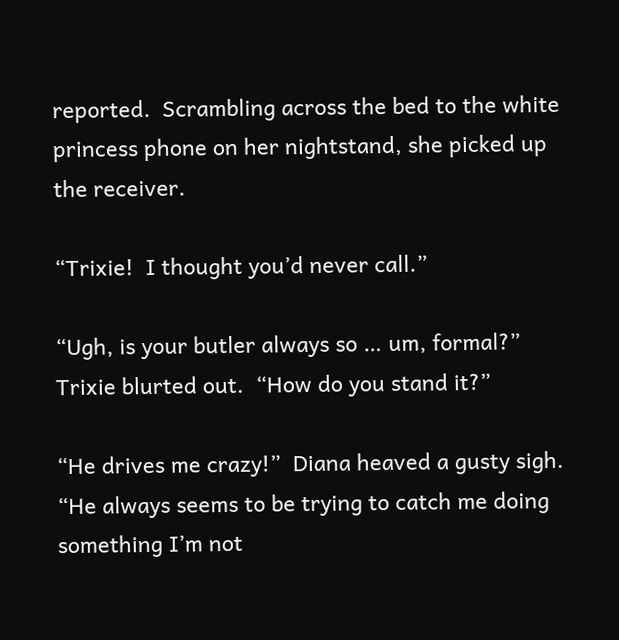reported.  Scrambling across the bed to the white princess phone on her nightstand, she picked up the receiver.

“Trixie!  I thought you’d never call.”

“Ugh, is your butler always so … um, formal?” Trixie blurted out.  “How do you stand it?”

“He drives me crazy!”  Diana heaved a gusty sigh.  “He always seems to be trying to catch me doing something I’m not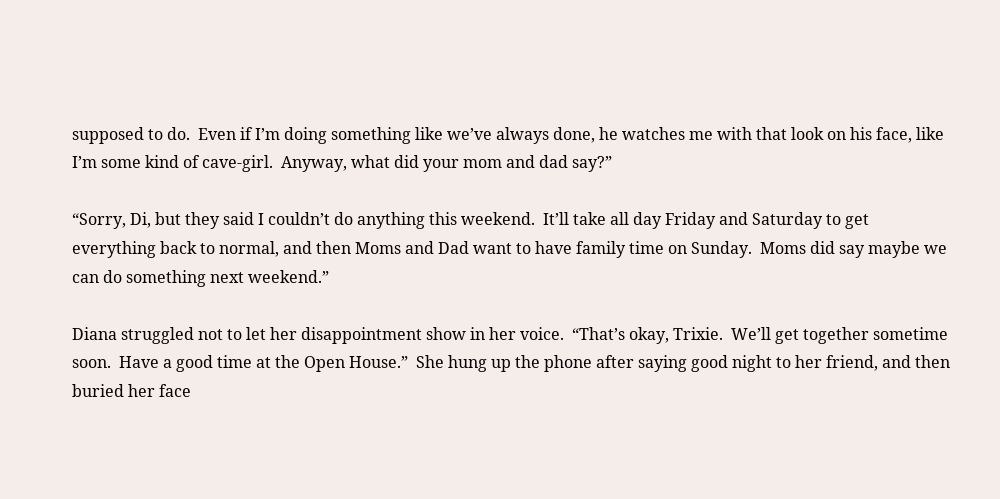supposed to do.  Even if I’m doing something like we’ve always done, he watches me with that look on his face, like I’m some kind of cave-girl.  Anyway, what did your mom and dad say?”

“Sorry, Di, but they said I couldn’t do anything this weekend.  It’ll take all day Friday and Saturday to get everything back to normal, and then Moms and Dad want to have family time on Sunday.  Moms did say maybe we can do something next weekend.”

Diana struggled not to let her disappointment show in her voice.  “That’s okay, Trixie.  We’ll get together sometime soon.  Have a good time at the Open House.”  She hung up the phone after saying good night to her friend, and then buried her face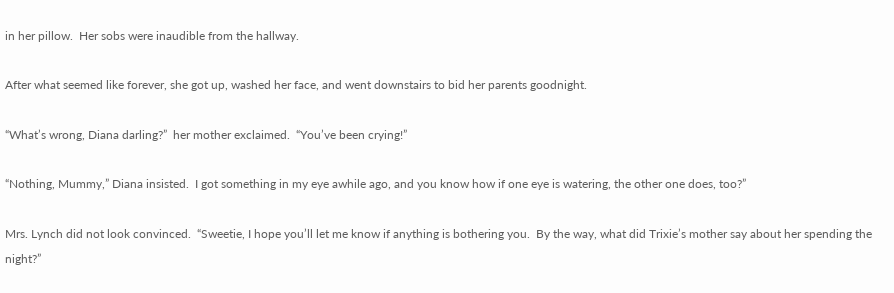in her pillow.  Her sobs were inaudible from the hallway.

After what seemed like forever, she got up, washed her face, and went downstairs to bid her parents goodnight.

“What’s wrong, Diana darling?”  her mother exclaimed.  “You’ve been crying!”

“Nothing, Mummy,” Diana insisted.  I got something in my eye awhile ago, and you know how if one eye is watering, the other one does, too?”

Mrs. Lynch did not look convinced.  “Sweetie, I hope you’ll let me know if anything is bothering you.  By the way, what did Trixie’s mother say about her spending the night?”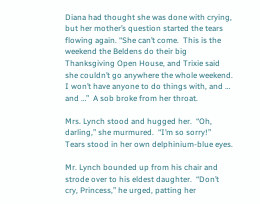Diana had thought she was done with crying, but her mother’s question started the tears flowing again. “She can’t come.  This is the weekend the Beldens do their big Thanksgiving Open House, and Trixie said she couldn’t go anywhere the whole weekend.  I won’t have anyone to do things with, and … and …”  A sob broke from her throat.

Mrs. Lynch stood and hugged her.  “Oh, darling,” she murmured.  “I’m so sorry!”   Tears stood in her own delphinium-blue eyes.

Mr. Lynch bounded up from his chair and strode over to his eldest daughter.  “Don’t cry, Princess,” he urged, patting her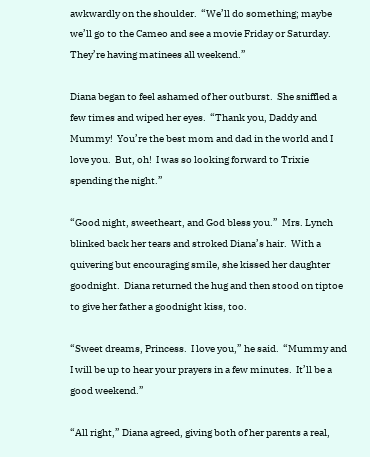awkwardly on the shoulder.  “We’ll do something; maybe we’ll go to the Cameo and see a movie Friday or Saturday.  They’re having matinees all weekend.”

Diana began to feel ashamed of her outburst.  She sniffled a few times and wiped her eyes.  “Thank you, Daddy and Mummy!  You’re the best mom and dad in the world and I love you.  But, oh!  I was so looking forward to Trixie spending the night.”

“Good night, sweetheart, and God bless you.”  Mrs. Lynch blinked back her tears and stroked Diana’s hair.  With a quivering but encouraging smile, she kissed her daughter goodnight.  Diana returned the hug and then stood on tiptoe to give her father a goodnight kiss, too.

“Sweet dreams, Princess.  I love you,” he said.  “Mummy and I will be up to hear your prayers in a few minutes.  It’ll be a good weekend.”

“All right,” Diana agreed, giving both of her parents a real,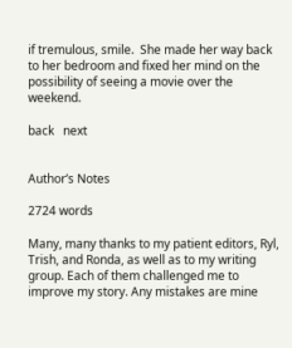if tremulous, smile.  She made her way back to her bedroom and fixed her mind on the possibility of seeing a movie over the weekend.

back   next


Author’s Notes

2724 words

Many, many thanks to my patient editors, Ryl, Trish, and Ronda, as well as to my writing group. Each of them challenged me to improve my story. Any mistakes are mine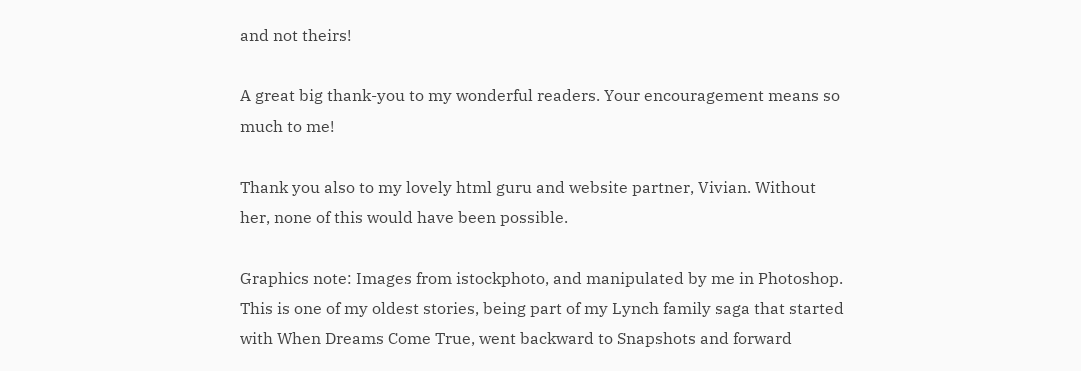and not theirs!

A great big thank-you to my wonderful readers. Your encouragement means so much to me!

Thank you also to my lovely html guru and website partner, Vivian. Without her, none of this would have been possible.

Graphics note: Images from istockphoto, and manipulated by me in Photoshop. This is one of my oldest stories, being part of my Lynch family saga that started with When Dreams Come True, went backward to Snapshots and forward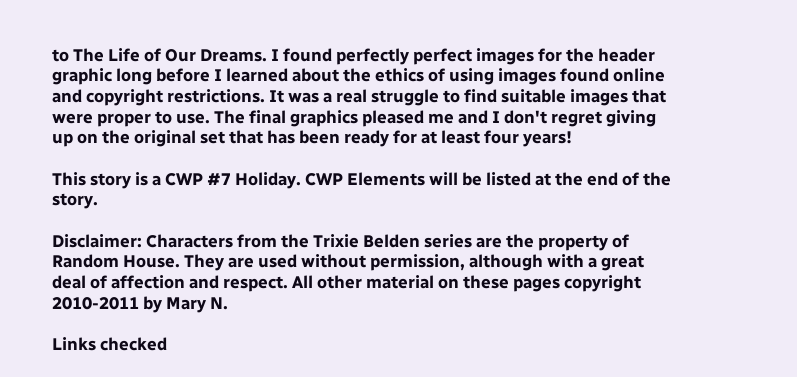to The Life of Our Dreams. I found perfectly perfect images for the header graphic long before I learned about the ethics of using images found online and copyright restrictions. It was a real struggle to find suitable images that were proper to use. The final graphics pleased me and I don't regret giving up on the original set that has been ready for at least four years!

This story is a CWP #7 Holiday. CWP Elements will be listed at the end of the story.

Disclaimer: Characters from the Trixie Belden series are the property of Random House. They are used without permission, although with a great deal of affection and respect. All other material on these pages copyright 2010-2011 by Mary N.

Links checked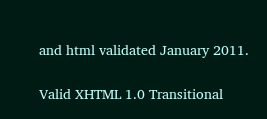and html validated January 2011.

Valid XHTML 1.0 Transitional